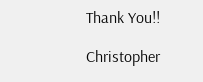Thank You!!

Christopher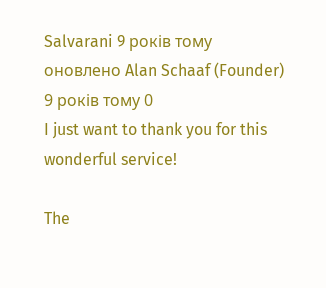Salvarani 9 років тому оновлено Alan Schaaf (Founder) 9 років тому 0
I just want to thank you for this wonderful service!

The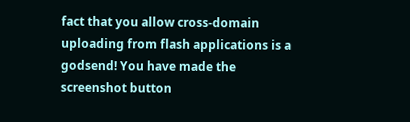fact that you allow cross-domain uploading from flash applications is a godsend! You have made the screenshot button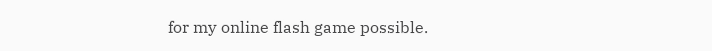for my online flash game possible.